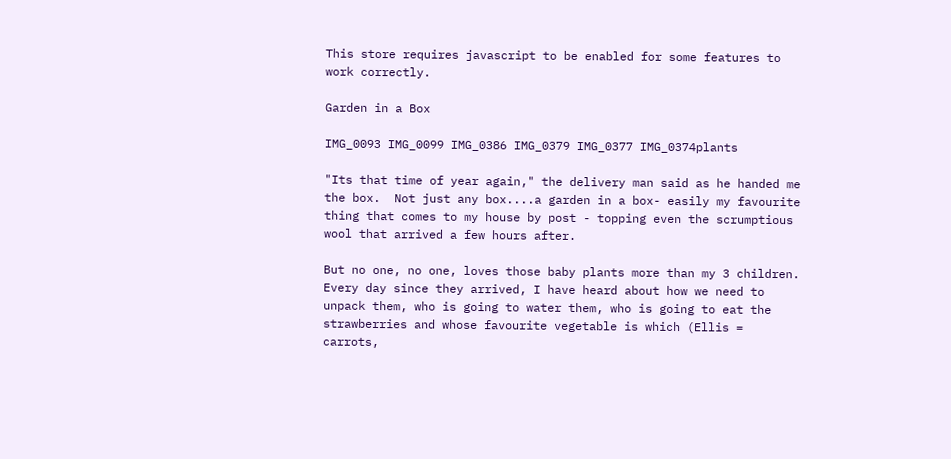This store requires javascript to be enabled for some features to work correctly.

Garden in a Box

IMG_0093 IMG_0099 IMG_0386 IMG_0379 IMG_0377 IMG_0374plants

"Its that time of year again," the delivery man said as he handed me the box.  Not just any box....a garden in a box- easily my favourite thing that comes to my house by post - topping even the scrumptious wool that arrived a few hours after.

But no one, no one, loves those baby plants more than my 3 children. Every day since they arrived, I have heard about how we need to unpack them, who is going to water them, who is going to eat the strawberries and whose favourite vegetable is which (Ellis = carrots,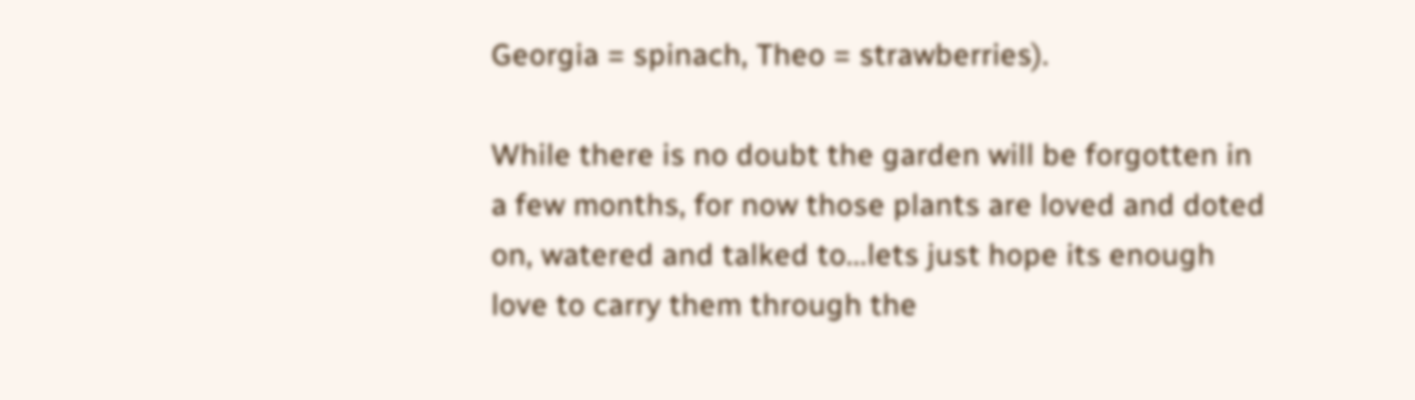Georgia = spinach, Theo = strawberries).

While there is no doubt the garden will be forgotten in a few months, for now those plants are loved and doted on, watered and talked to...lets just hope its enough love to carry them through the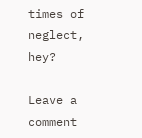times of neglect, hey?

Leave a comment